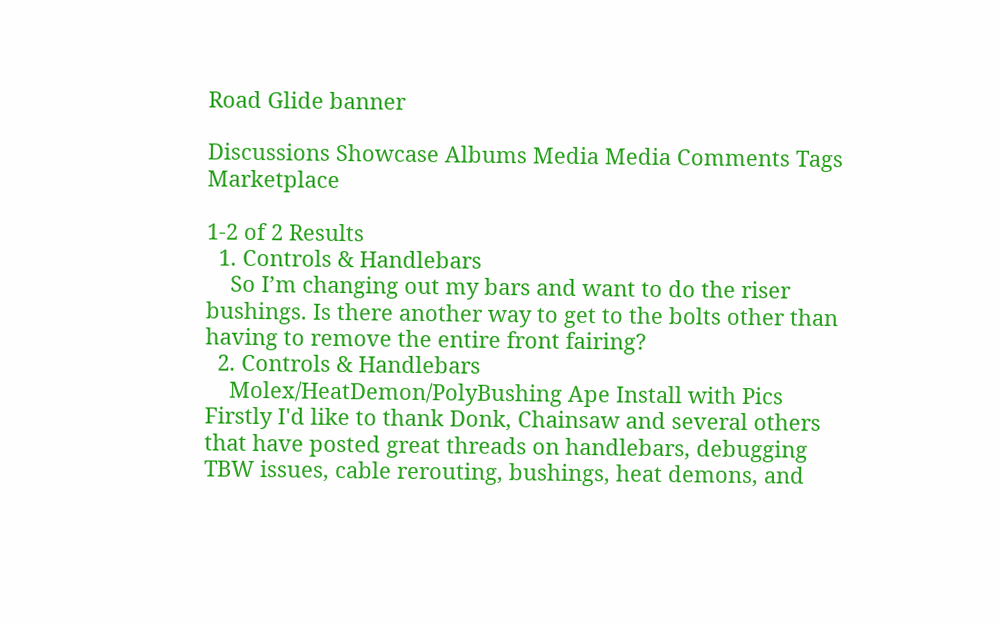Road Glide banner

Discussions Showcase Albums Media Media Comments Tags Marketplace

1-2 of 2 Results
  1. Controls & Handlebars
    So I’m changing out my bars and want to do the riser bushings. Is there another way to get to the bolts other than having to remove the entire front fairing?
  2. Controls & Handlebars
    Molex/HeatDemon/PolyBushing Ape Install with Pics Firstly I'd like to thank Donk, Chainsaw and several others that have posted great threads on handlebars, debugging TBW issues, cable rerouting, bushings, heat demons, and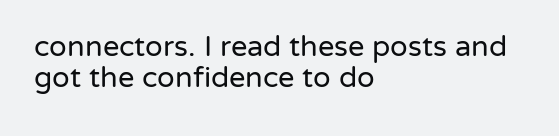connectors. I read these posts and got the confidence to do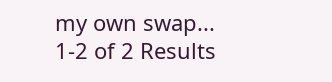my own swap...
1-2 of 2 Results